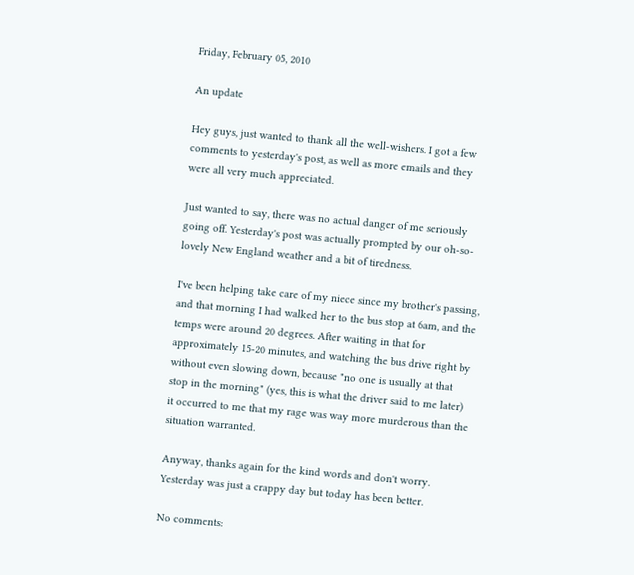Friday, February 05, 2010

An update

Hey guys, just wanted to thank all the well-wishers. I got a few comments to yesterday's post, as well as more emails and they were all very much appreciated.

Just wanted to say, there was no actual danger of me seriously going off. Yesterday's post was actually prompted by our oh-so-lovely New England weather and a bit of tiredness.

I've been helping take care of my niece since my brother's passing, and that morning I had walked her to the bus stop at 6am, and the temps were around 20 degrees. After waiting in that for approximately 15-20 minutes, and watching the bus drive right by without even slowing down, because "no one is usually at that stop in the morning" (yes, this is what the driver said to me later) it occurred to me that my rage was way more murderous than the situation warranted.

Anyway, thanks again for the kind words and don't worry. Yesterday was just a crappy day but today has been better.

No comments: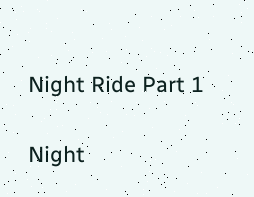Night Ride Part 1

Night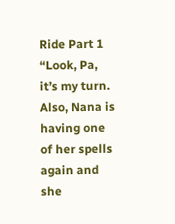Ride Part 1 “Look, Pa, it’s my turn. Also, Nana is having one of her spells again and she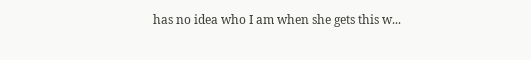has no idea who I am when she gets this w...